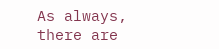As always, there are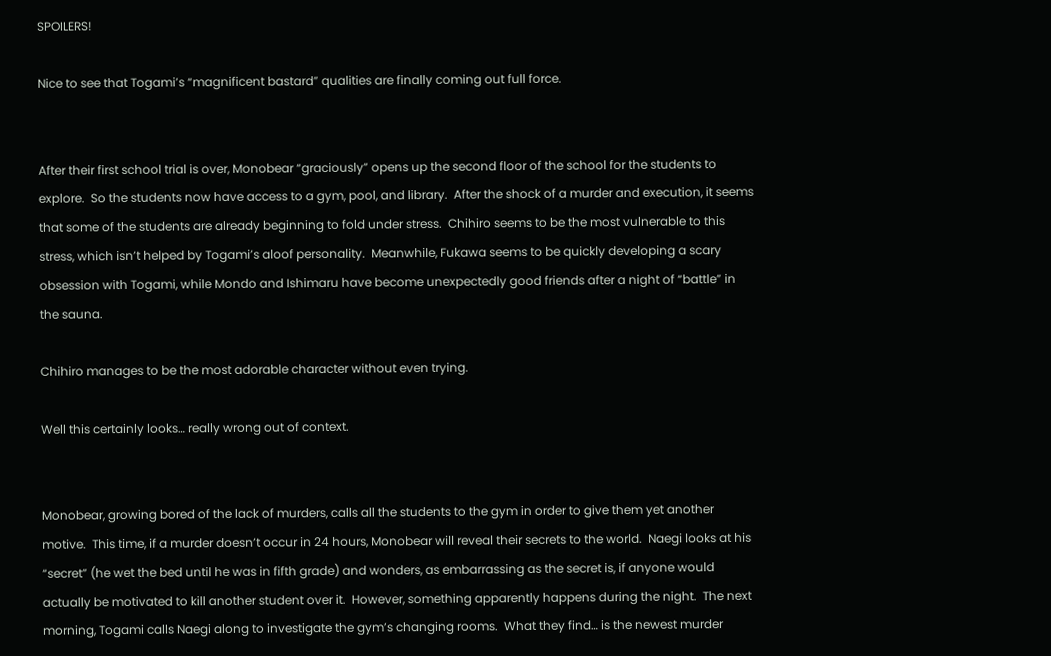SPOILERS!

Nice to see that Togami’s “magnificent bastard” qualities are finally coming out full force.


After their first school trial is over, Monobear “graciously” opens up the second floor of the school for the students to explore.  So the students now have access to a gym, pool, and library.  After the shock of a murder and execution, it seems that some of the students are already beginning to fold under stress.  Chihiro seems to be the most vulnerable to this stress, which isn’t helped by Togami’s aloof personality.  Meanwhile, Fukawa seems to be quickly developing a scary obsession with Togami, while Mondo and Ishimaru have become unexpectedly good friends after a night of “battle” in the sauna.

Chihiro manages to be the most adorable character without even trying.

Well this certainly looks… really wrong out of context.


Monobear, growing bored of the lack of murders, calls all the students to the gym in order to give them yet another motive.  This time, if a murder doesn’t occur in 24 hours, Monobear will reveal their secrets to the world.  Naegi looks at his “secret” (he wet the bed until he was in fifth grade) and wonders, as embarrassing as the secret is, if anyone would actually be motivated to kill another student over it.  However, something apparently happens during the night.  The next morning, Togami calls Naegi along to investigate the gym’s changing rooms.  What they find… is the newest murder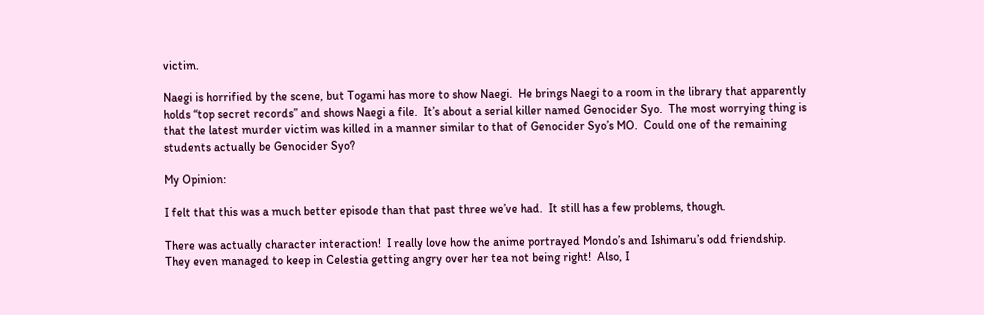victim.

Naegi is horrified by the scene, but Togami has more to show Naegi.  He brings Naegi to a room in the library that apparently holds “top secret records” and shows Naegi a file.  It’s about a serial killer named Genocider Syo.  The most worrying thing is that the latest murder victim was killed in a manner similar to that of Genocider Syo’s MO.  Could one of the remaining students actually be Genocider Syo?

My Opinion:

I felt that this was a much better episode than that past three we’ve had.  It still has a few problems, though.

There was actually character interaction!  I really love how the anime portrayed Mondo’s and Ishimaru’s odd friendship.  They even managed to keep in Celestia getting angry over her tea not being right!  Also, I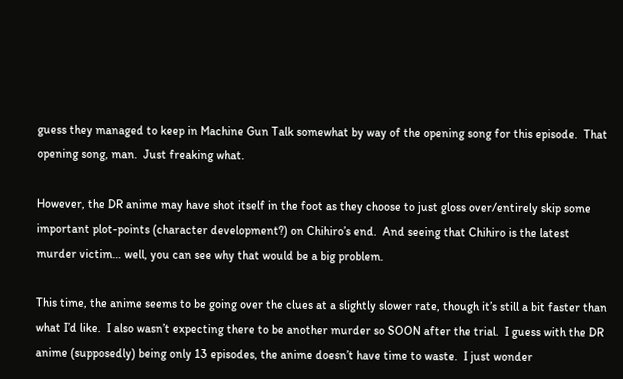guess they managed to keep in Machine Gun Talk somewhat by way of the opening song for this episode.  That opening song, man.  Just freaking what.

However, the DR anime may have shot itself in the foot as they choose to just gloss over/entirely skip some important plot-points (character development?) on Chihiro’s end.  And seeing that Chihiro is the latest murder victim… well, you can see why that would be a big problem.

This time, the anime seems to be going over the clues at a slightly slower rate, though it’s still a bit faster than what I’d like.  I also wasn’t expecting there to be another murder so SOON after the trial.  I guess with the DR anime (supposedly) being only 13 episodes, the anime doesn’t have time to waste.  I just wonder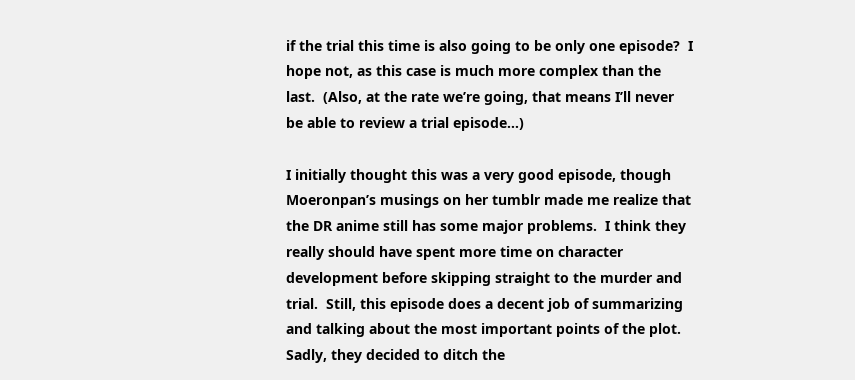if the trial this time is also going to be only one episode?  I hope not, as this case is much more complex than the last.  (Also, at the rate we’re going, that means I’ll never be able to review a trial episode…)

I initially thought this was a very good episode, though Moeronpan’s musings on her tumblr made me realize that the DR anime still has some major problems.  I think they really should have spent more time on character development before skipping straight to the murder and trial.  Still, this episode does a decent job of summarizing and talking about the most important points of the plot.  Sadly, they decided to ditch the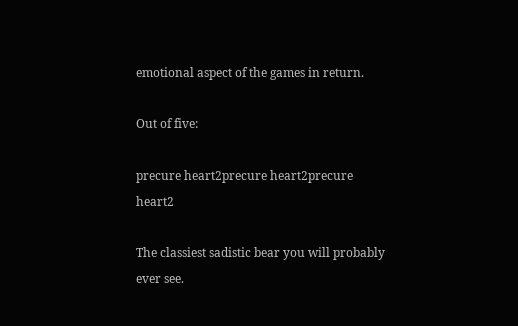emotional aspect of the games in return.

Out of five:

precure heart2precure heart2precure heart2

The classiest sadistic bear you will probably ever see.